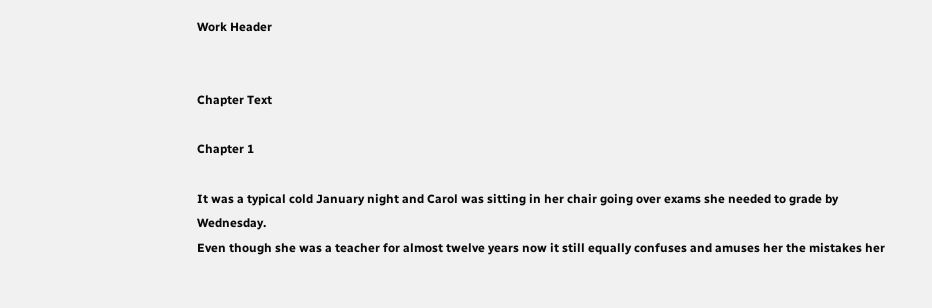Work Header


Chapter Text

Chapter 1

It was a typical cold January night and Carol was sitting in her chair going over exams she needed to grade by Wednesday.
Even though she was a teacher for almost twelve years now it still equally confuses and amuses her the mistakes her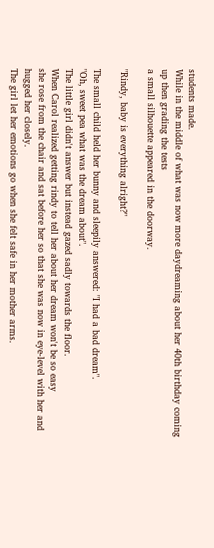students made.
While in the middle of what was now more daydreaming about her 40th birthday coming up then grading the tests
a small silhouette appeared in the doorway.

"Rindy, baby is everything alright?"

The small child held her bunny and sleepily answered: "I had a bad dream".
"Oh, sweet pea what was the dream about".
The little girl didn't answer but instead gazed sadly towards the floor.
When Carol realized getting rindy to tell her about her dream won't be so easy
she rose from the chair and sat before her so that she was now in eye-level with her and hugged her closely.
The girl let her emotions go when she felt safe in her mother arms.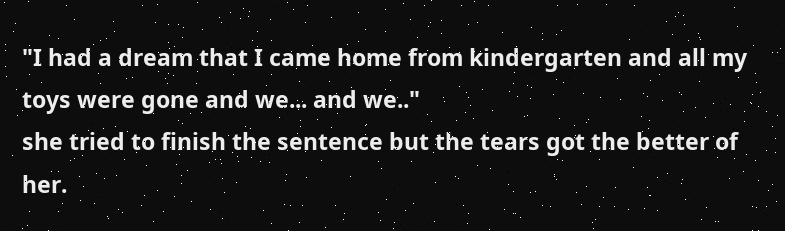"I had a dream that I came home from kindergarten and all my toys were gone and we... and we.."
she tried to finish the sentence but the tears got the better of her.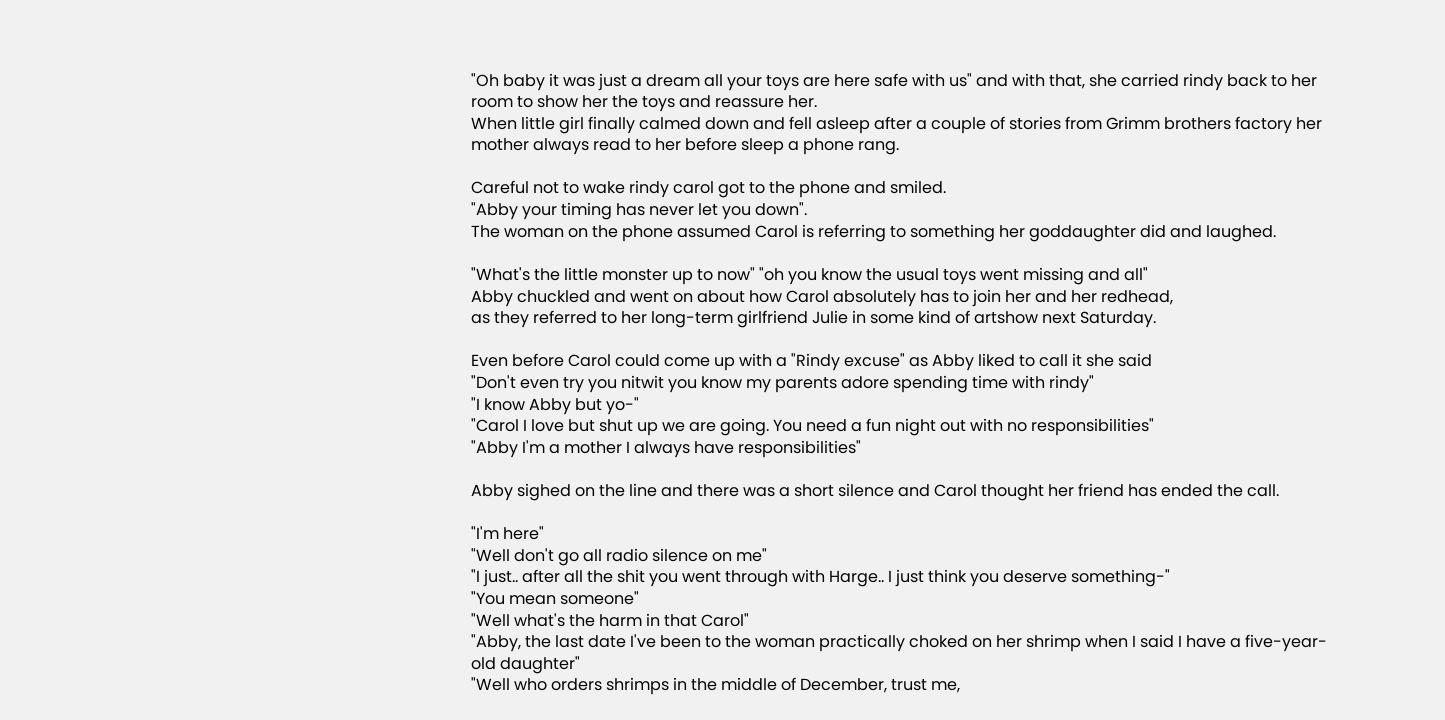"Oh baby it was just a dream all your toys are here safe with us" and with that, she carried rindy back to her room to show her the toys and reassure her.
When little girl finally calmed down and fell asleep after a couple of stories from Grimm brothers factory her mother always read to her before sleep a phone rang.

Careful not to wake rindy carol got to the phone and smiled.
"Abby your timing has never let you down".
The woman on the phone assumed Carol is referring to something her goddaughter did and laughed.

"What's the little monster up to now" "oh you know the usual toys went missing and all"
Abby chuckled and went on about how Carol absolutely has to join her and her redhead,
as they referred to her long-term girlfriend Julie in some kind of artshow next Saturday.

Even before Carol could come up with a "Rindy excuse" as Abby liked to call it she said
"Don't even try you nitwit you know my parents adore spending time with rindy"
"I know Abby but yo-"
"Carol I love but shut up we are going. You need a fun night out with no responsibilities"
"Abby I'm a mother I always have responsibilities"

Abby sighed on the line and there was a short silence and Carol thought her friend has ended the call.

"I'm here"
"Well don't go all radio silence on me"
"I just.. after all the shit you went through with Harge.. I just think you deserve something-"
"You mean someone"
"Well what's the harm in that Carol"
"Abby, the last date I've been to the woman practically choked on her shrimp when I said I have a five-year-old daughter"
"Well who orders shrimps in the middle of December, trust me,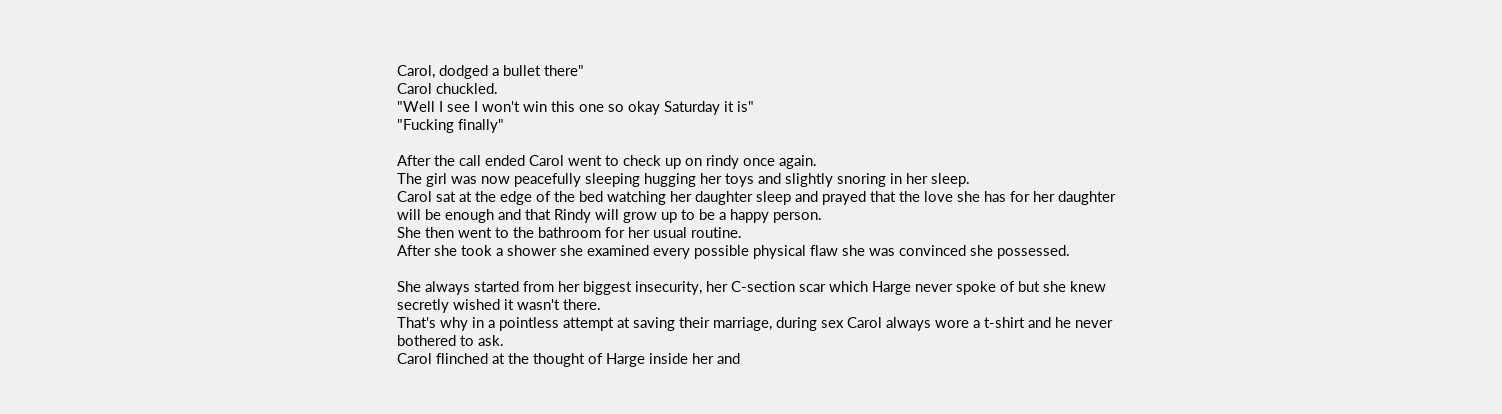Carol, dodged a bullet there"
Carol chuckled.
"Well I see I won't win this one so okay Saturday it is"
"Fucking finally"

After the call ended Carol went to check up on rindy once again.
The girl was now peacefully sleeping hugging her toys and slightly snoring in her sleep.
Carol sat at the edge of the bed watching her daughter sleep and prayed that the love she has for her daughter
will be enough and that Rindy will grow up to be a happy person.
She then went to the bathroom for her usual routine.
After she took a shower she examined every possible physical flaw she was convinced she possessed.

She always started from her biggest insecurity, her C-section scar which Harge never spoke of but she knew secretly wished it wasn't there.
That's why in a pointless attempt at saving their marriage, during sex Carol always wore a t-shirt and he never bothered to ask.
Carol flinched at the thought of Harge inside her and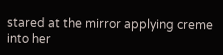stared at the mirror applying creme into her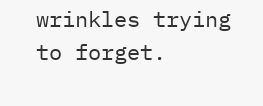wrinkles trying to forget.